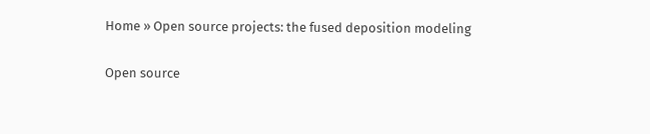Home » Open source projects: the fused deposition modeling

Open source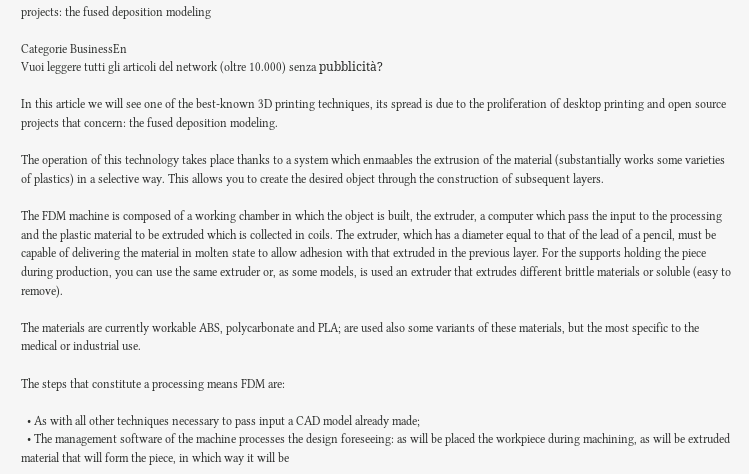projects: the fused deposition modeling

Categorie BusinessEn
Vuoi leggere tutti gli articoli del network (oltre 10.000) senza pubblicità?

In this article we will see one of the best-known 3D printing techniques, its spread is due to the proliferation of desktop printing and open source projects that concern: the fused deposition modeling.

The operation of this technology takes place thanks to a system which enmaables the extrusion of the material (substantially works some varieties of plastics) in a selective way. This allows you to create the desired object through the construction of subsequent layers.

The FDM machine is composed of a working chamber in which the object is built, the extruder, a computer which pass the input to the processing and the plastic material to be extruded which is collected in coils. The extruder, which has a diameter equal to that of the lead of a pencil, must be capable of delivering the material in molten state to allow adhesion with that extruded in the previous layer. For the supports holding the piece during production, you can use the same extruder or, as some models, is used an extruder that extrudes different brittle materials or soluble (easy to remove).

The materials are currently workable ABS, polycarbonate and PLA; are used also some variants of these materials, but the most specific to the medical or industrial use.

The steps that constitute a processing means FDM are:

  • As with all other techniques necessary to pass input a CAD model already made;
  • The management software of the machine processes the design foreseeing: as will be placed the workpiece during machining, as will be extruded material that will form the piece, in which way it will be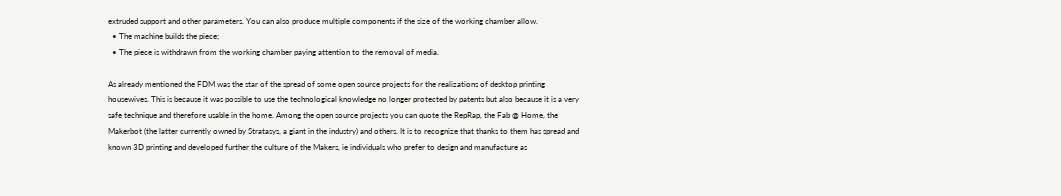extruded support and other parameters. You can also produce multiple components if the size of the working chamber allow.
  • The machine builds the piece;
  • The piece is withdrawn from the working chamber paying attention to the removal of media.

As already mentioned the FDM was the star of the spread of some open source projects for the realizations of desktop printing housewives. This is because it was possible to use the technological knowledge no longer protected by patents but also because it is a very safe technique and therefore usable in the home. Among the open source projects you can quote the RepRap, the Fab @ Home, the Makerbot (the latter currently owned by Stratasys, a giant in the industry) and others. It is to recognize that thanks to them has spread and known 3D printing and developed further the culture of the Makers, ie individuals who prefer to design and manufacture as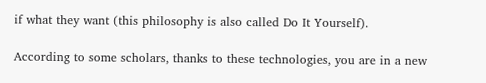if what they want (this philosophy is also called Do It Yourself).

According to some scholars, thanks to these technologies, you are in a new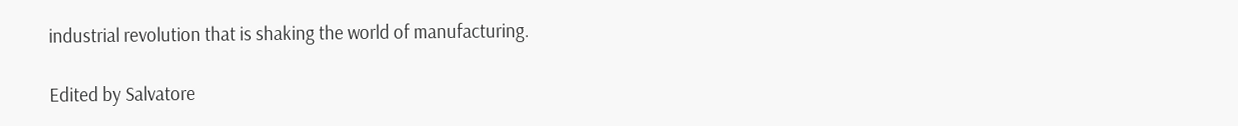industrial revolution that is shaking the world of manufacturing.

Edited by Salvatore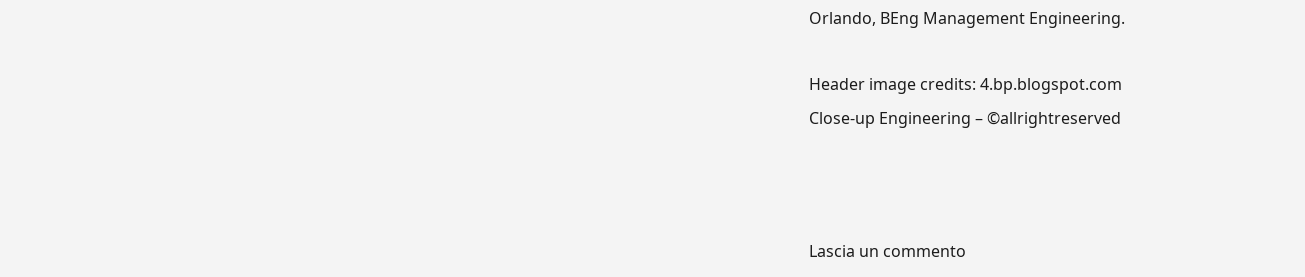Orlando, BEng Management Engineering.

Header image credits: 4.bp.blogspot.com
Close-up Engineering – ©allrightreserved



Lascia un commento